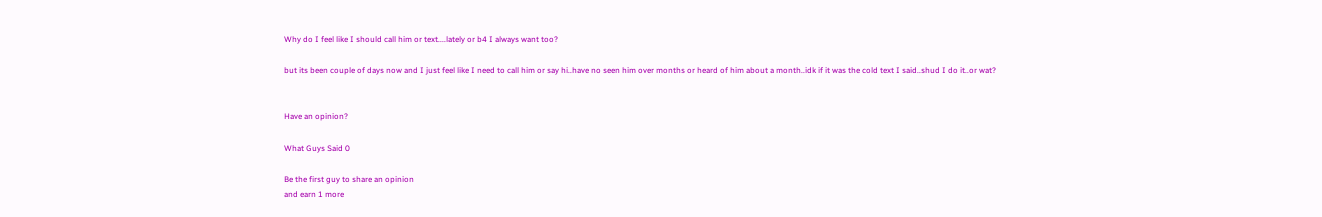Why do I feel like I should call him or text....lately or b4 I always want too?

but its been couple of days now and I just feel like I need to call him or say hi..have no seen him over months or heard of him about a month..idk if it was the cold text I said..shud I do it..or wat?


Have an opinion?

What Guys Said 0

Be the first guy to share an opinion
and earn 1 more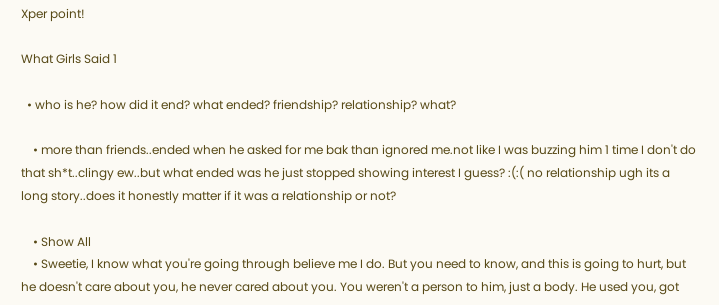Xper point!

What Girls Said 1

  • who is he? how did it end? what ended? friendship? relationship? what?

    • more than friends..ended when he asked for me bak than ignored me.not like I was buzzing him 1 time I don't do that sh*t..clingy ew..but what ended was he just stopped showing interest I guess? :(:( no relationship ugh its a long story..does it honestly matter if it was a relationship or not?

    • Show All
    • Sweetie, I know what you're going through believe me I do. But you need to know, and this is going to hurt, but he doesn't care about you, he never cared about you. You weren't a person to him, just a body. He used you, got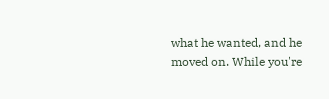what he wanted, and he moved on. While you're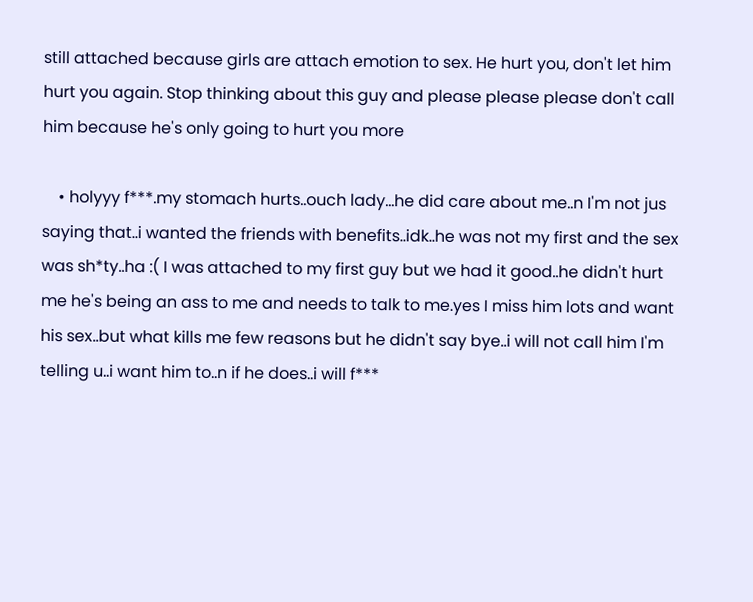still attached because girls are attach emotion to sex. He hurt you, don't let him hurt you again. Stop thinking about this guy and please please please don't call him because he's only going to hurt you more

    • holyyy f***.my stomach hurts..ouch lady...he did care about me..n I'm not jus saying that..i wanted the friends with benefits..idk..he was not my first and the sex was sh*ty..ha :( I was attached to my first guy but we had it good..he didn't hurt me he's being an ass to me and needs to talk to me.yes I miss him lots and want his sex..but what kills me few reasons but he didn't say bye..i will not call him I'm telling u..i want him to..n if he does..i will f***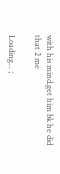with his mind.get him bk he did that 2 me

Loading... ;